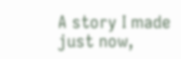A story I made just now,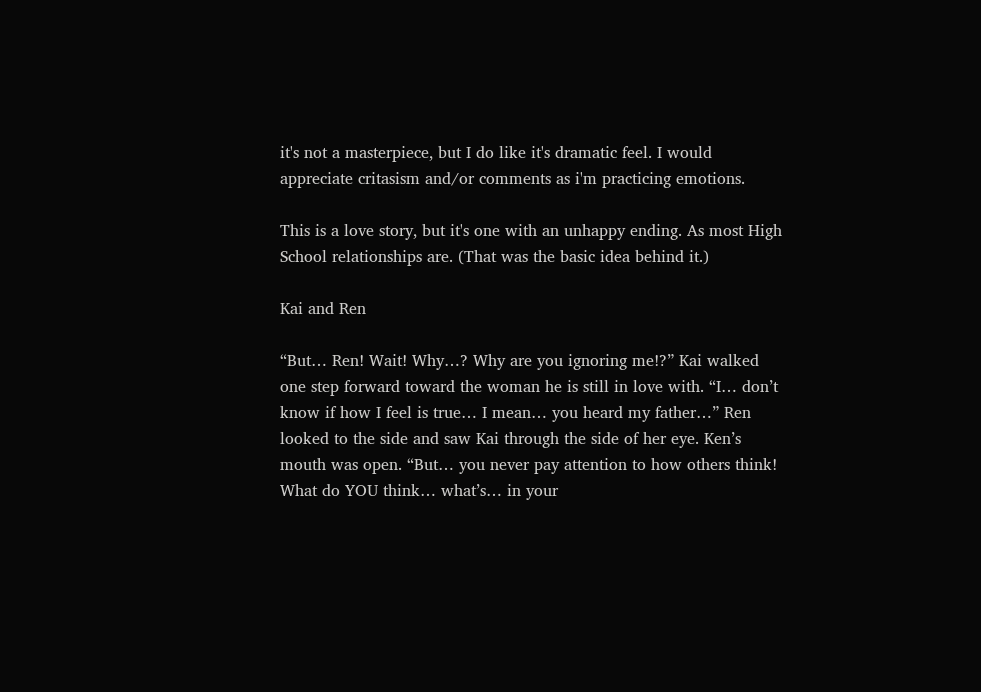it's not a masterpiece, but I do like it's dramatic feel. I would appreciate critasism and/or comments as i'm practicing emotions.

This is a love story, but it's one with an unhappy ending. As most High School relationships are. (That was the basic idea behind it.)

Kai and Ren

“But… Ren! Wait! Why…? Why are you ignoring me!?” Kai walked one step forward toward the woman he is still in love with. “I… don’t know if how I feel is true… I mean… you heard my father…” Ren looked to the side and saw Kai through the side of her eye. Ken’s mouth was open. “But… you never pay attention to how others think! What do YOU think… what’s… in your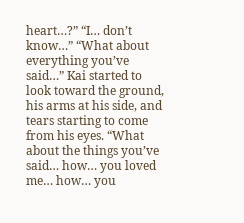heart…?” “I… don’t know…” “What about everything you’ve said…” Kai started to look toward the ground, his arms at his side, and tears starting to come from his eyes. “What about the things you’ve said… how… you loved me… how… you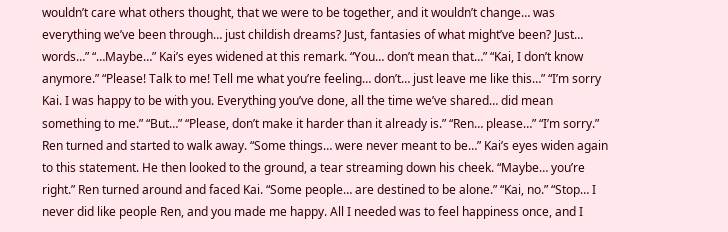wouldn’t care what others thought, that we were to be together, and it wouldn’t change… was everything we’ve been through… just childish dreams? Just, fantasies of what might’ve been? Just… words…” “…Maybe…” Kai’s eyes widened at this remark. “You… don’t mean that…” “Kai, I don’t know anymore.” “Please! Talk to me! Tell me what you’re feeling… don’t… just leave me like this…” “I’m sorry Kai. I was happy to be with you. Everything you’ve done, all the time we’ve shared… did mean something to me.” “But…” “Please, don’t make it harder than it already is.” “Ren… please…” “I’m sorry.” Ren turned and started to walk away. “Some things… were never meant to be…” Kai’s eyes widen again to this statement. He then looked to the ground, a tear streaming down his cheek. “Maybe… you’re right.” Ren turned around and faced Kai. “Some people… are destined to be alone.” “Kai, no.” “Stop… I never did like people Ren, and you made me happy. All I needed was to feel happiness once, and I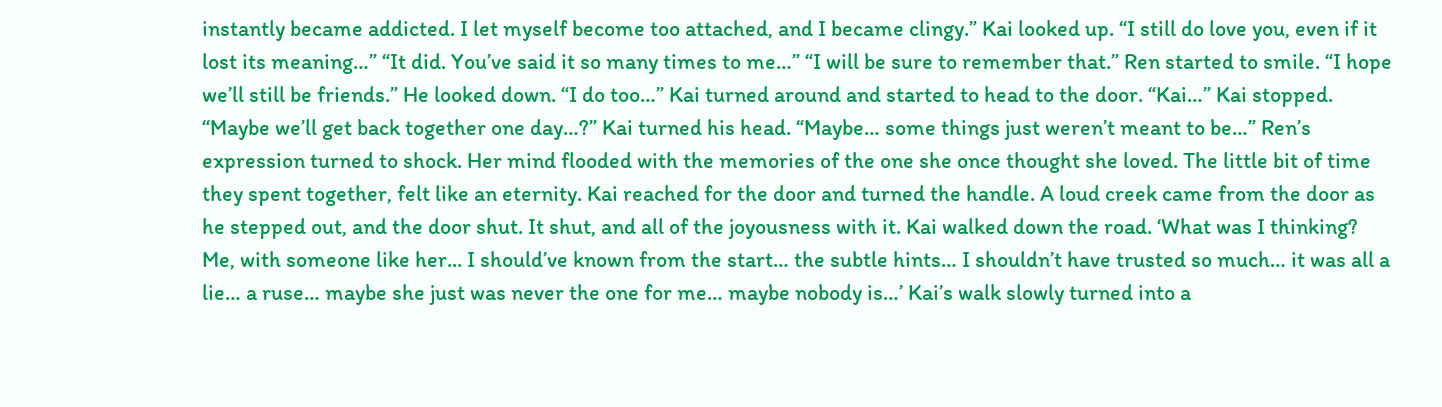instantly became addicted. I let myself become too attached, and I became clingy.” Kai looked up. “I still do love you, even if it lost its meaning…” “It did. You’ve said it so many times to me…” “I will be sure to remember that.” Ren started to smile. “I hope we’ll still be friends.” He looked down. “I do too…” Kai turned around and started to head to the door. “Kai…” Kai stopped. “Maybe we’ll get back together one day…?” Kai turned his head. “Maybe… some things just weren’t meant to be…” Ren’s expression turned to shock. Her mind flooded with the memories of the one she once thought she loved. The little bit of time they spent together, felt like an eternity. Kai reached for the door and turned the handle. A loud creek came from the door as he stepped out, and the door shut. It shut, and all of the joyousness with it. Kai walked down the road. ‘What was I thinking? Me, with someone like her... I should’ve known from the start… the subtle hints… I shouldn’t have trusted so much… it was all a lie… a ruse… maybe she just was never the one for me… maybe nobody is…’ Kai’s walk slowly turned into a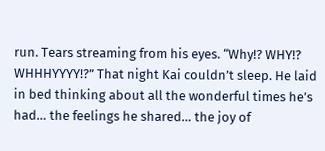run. Tears streaming from his eyes. “Why!? WHY!? WHHHYYYY!?” That night Kai couldn’t sleep. He laid in bed thinking about all the wonderful times he’s had… the feelings he shared… the joy of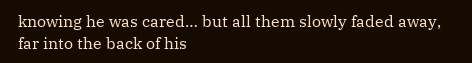knowing he was cared… but all them slowly faded away, far into the back of his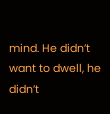mind. He didn’t want to dwell, he didn’t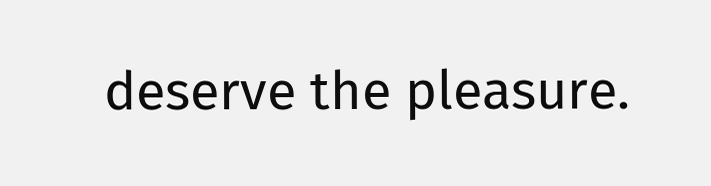deserve the pleasure.